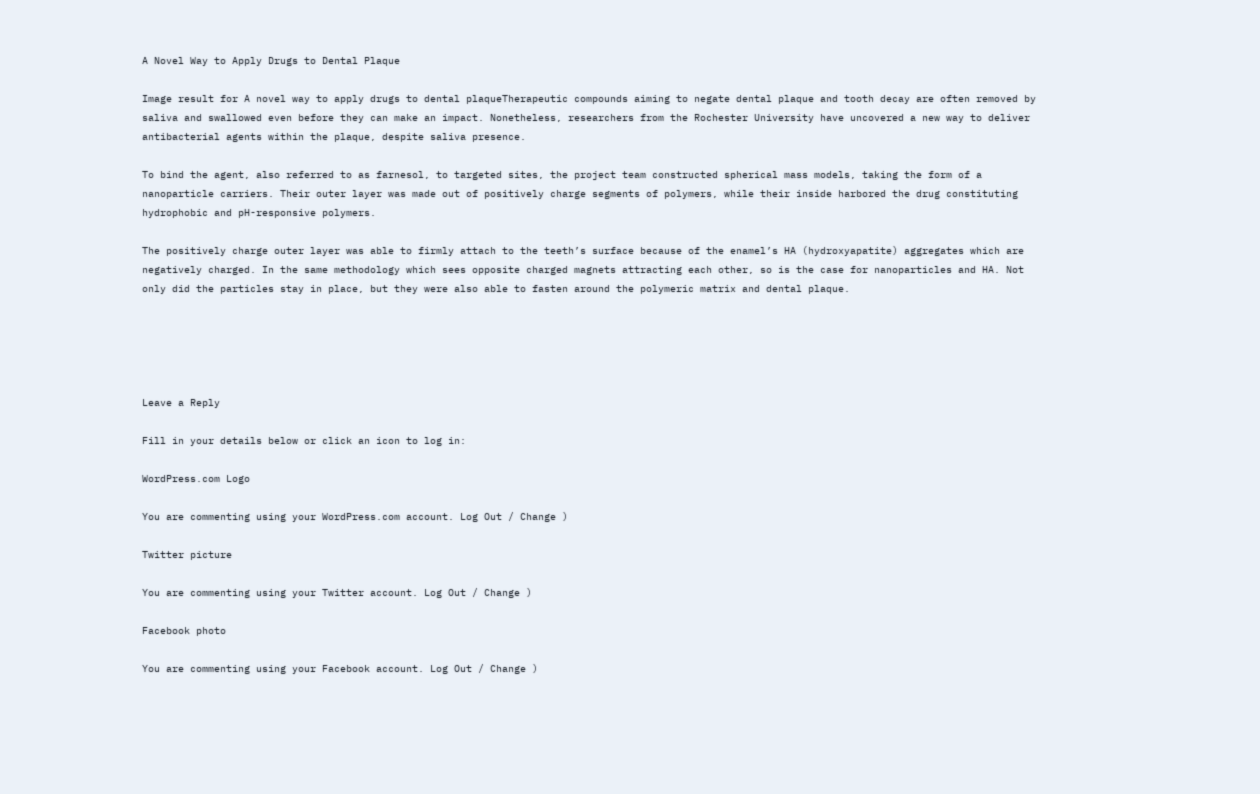A Novel Way to Apply Drugs to Dental Plaque

Image result for A novel way to apply drugs to dental plaqueTherapeutic compounds aiming to negate dental plaque and tooth decay are often removed by saliva and swallowed even before they can make an impact. Nonetheless, researchers from the Rochester University have uncovered a new way to deliver antibacterial agents within the plaque, despite saliva presence.

To bind the agent, also referred to as farnesol, to targeted sites, the project team constructed spherical mass models, taking the form of a nanoparticle carriers. Their outer layer was made out of positively charge segments of polymers, while their inside harbored the drug constituting hydrophobic and pH-responsive polymers.

The positively charge outer layer was able to firmly attach to the teeth’s surface because of the enamel’s HA (hydroxyapatite) aggregates which are negatively charged. In the same methodology which sees opposite charged magnets attracting each other, so is the case for nanoparticles and HA. Not only did the particles stay in place, but they were also able to fasten around the polymeric matrix and dental plaque.





Leave a Reply

Fill in your details below or click an icon to log in:

WordPress.com Logo

You are commenting using your WordPress.com account. Log Out / Change )

Twitter picture

You are commenting using your Twitter account. Log Out / Change )

Facebook photo

You are commenting using your Facebook account. Log Out / Change )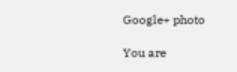Google+ photo

You are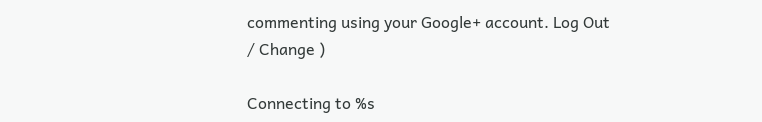commenting using your Google+ account. Log Out / Change )

Connecting to %s